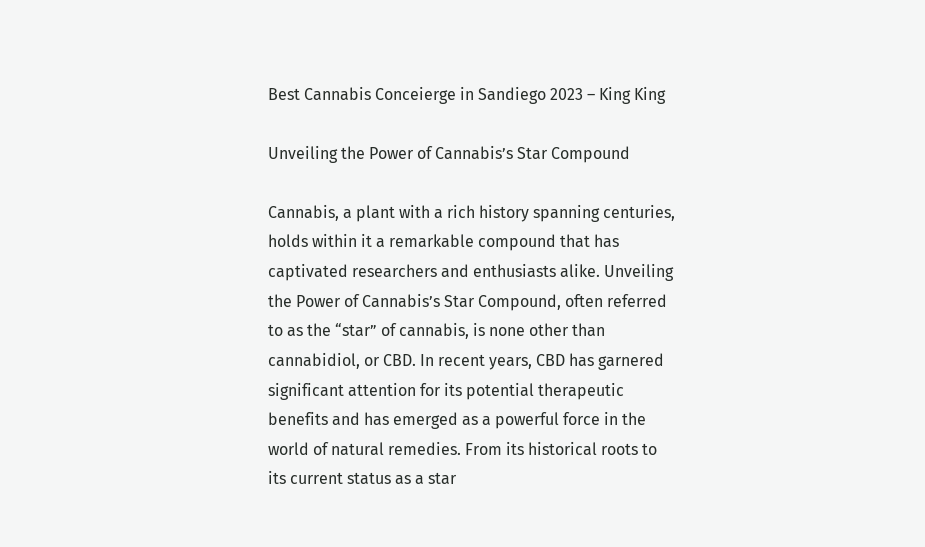Best Cannabis Conceierge in Sandiego 2023 – King King

Unveiling the Power of Cannabis’s Star Compound

Cannabis, a plant with a rich history spanning centuries, holds within it a remarkable compound that has captivated researchers and enthusiasts alike. Unveiling the Power of Cannabis’s Star Compound, often referred to as the “star” of cannabis, is none other than cannabidiol, or CBD. In recent years, CBD has garnered significant attention for its potential therapeutic benefits and has emerged as a powerful force in the world of natural remedies. From its historical roots to its current status as a star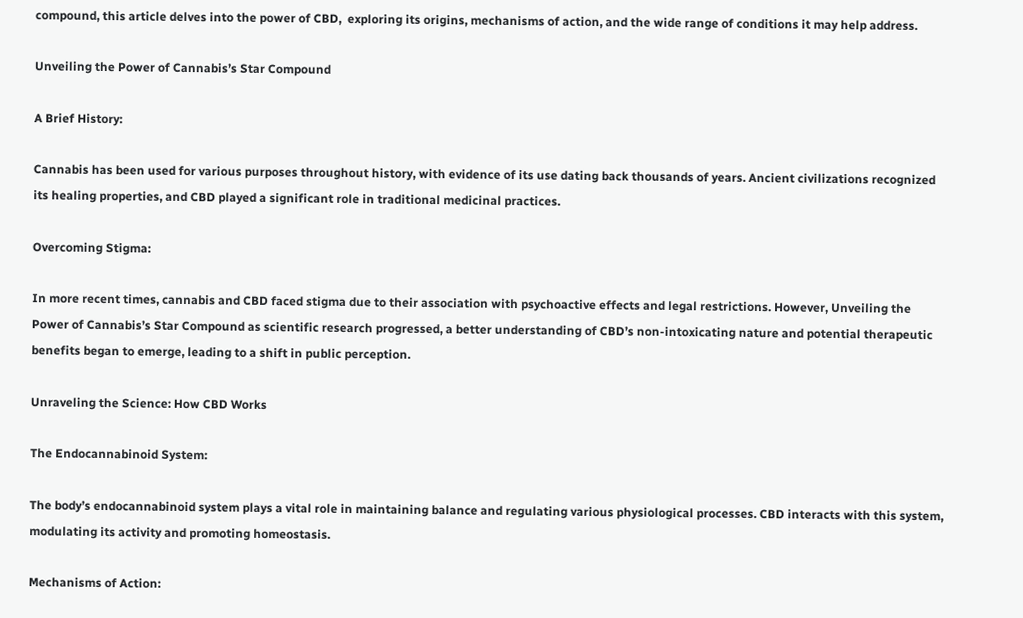compound, this article delves into the power of CBD,  exploring its origins, mechanisms of action, and the wide range of conditions it may help address.

Unveiling the Power of Cannabis’s Star Compound

A Brief History:

Cannabis has been used for various purposes throughout history, with evidence of its use dating back thousands of years. Ancient civilizations recognized its healing properties, and CBD played a significant role in traditional medicinal practices.

Overcoming Stigma:

In more recent times, cannabis and CBD faced stigma due to their association with psychoactive effects and legal restrictions. However, Unveiling the Power of Cannabis’s Star Compound as scientific research progressed, a better understanding of CBD’s non-intoxicating nature and potential therapeutic benefits began to emerge, leading to a shift in public perception.

Unraveling the Science: How CBD Works

The Endocannabinoid System:

The body’s endocannabinoid system plays a vital role in maintaining balance and regulating various physiological processes. CBD interacts with this system, modulating its activity and promoting homeostasis.

Mechanisms of Action: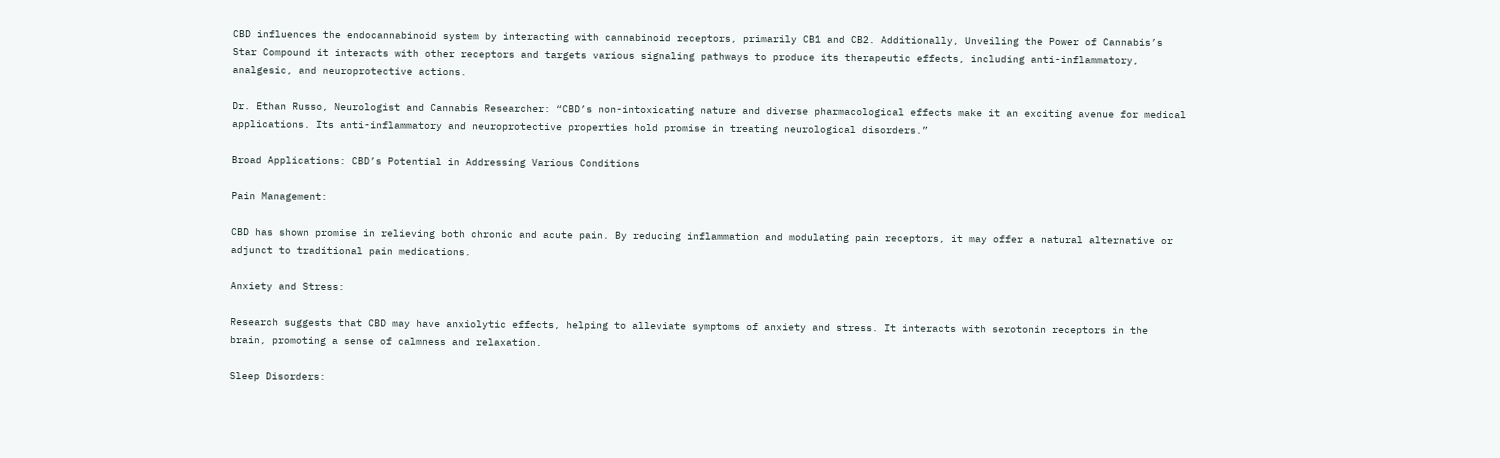CBD influences the endocannabinoid system by interacting with cannabinoid receptors, primarily CB1 and CB2. Additionally, Unveiling the Power of Cannabis’s Star Compound it interacts with other receptors and targets various signaling pathways to produce its therapeutic effects, including anti-inflammatory, analgesic, and neuroprotective actions.

Dr. Ethan Russo, Neurologist and Cannabis Researcher: “CBD’s non-intoxicating nature and diverse pharmacological effects make it an exciting avenue for medical applications. Its anti-inflammatory and neuroprotective properties hold promise in treating neurological disorders.”

Broad Applications: CBD’s Potential in Addressing Various Conditions

Pain Management:

CBD has shown promise in relieving both chronic and acute pain. By reducing inflammation and modulating pain receptors, it may offer a natural alternative or adjunct to traditional pain medications.

Anxiety and Stress:

Research suggests that CBD may have anxiolytic effects, helping to alleviate symptoms of anxiety and stress. It interacts with serotonin receptors in the brain, promoting a sense of calmness and relaxation.

Sleep Disorders: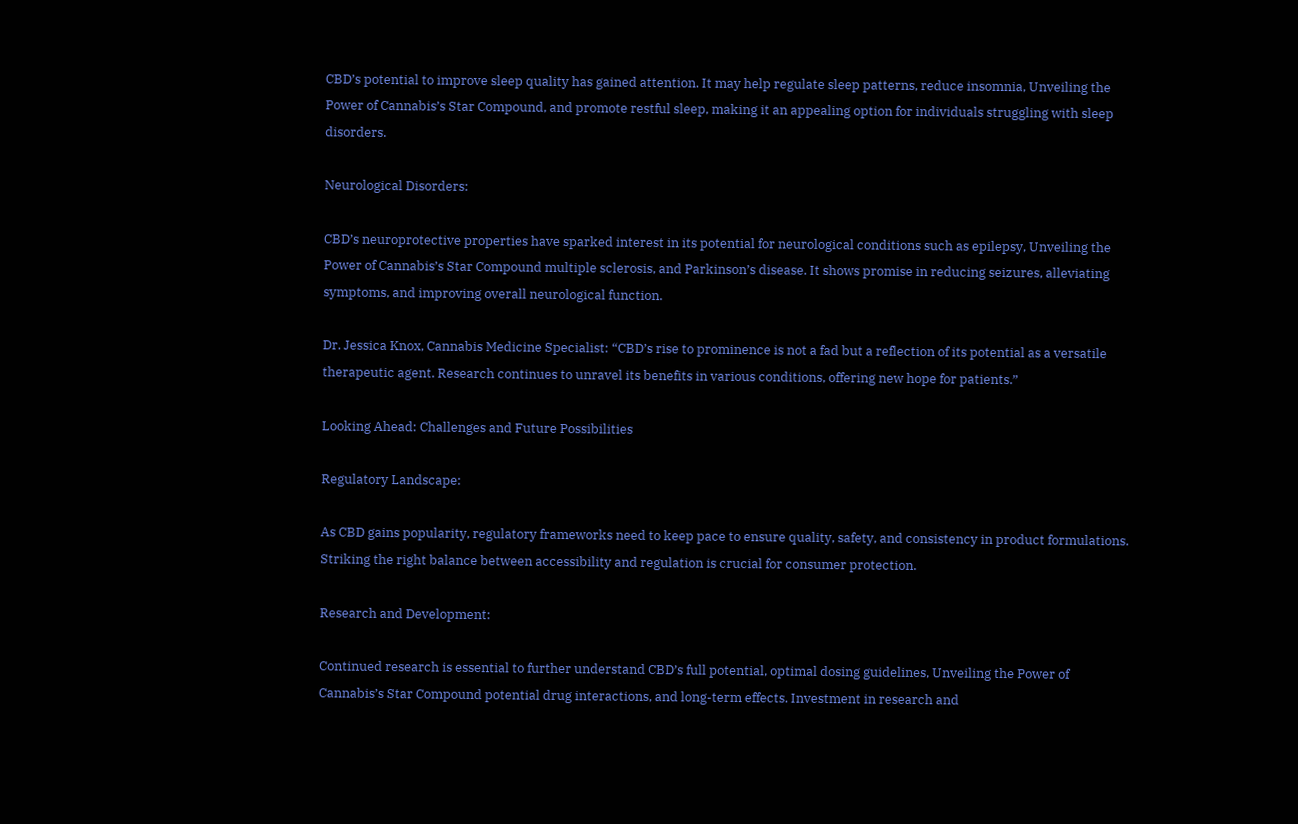CBD’s potential to improve sleep quality has gained attention. It may help regulate sleep patterns, reduce insomnia, Unveiling the Power of Cannabis’s Star Compound, and promote restful sleep, making it an appealing option for individuals struggling with sleep disorders.

Neurological Disorders:

CBD’s neuroprotective properties have sparked interest in its potential for neurological conditions such as epilepsy, Unveiling the Power of Cannabis’s Star Compound multiple sclerosis, and Parkinson’s disease. It shows promise in reducing seizures, alleviating symptoms, and improving overall neurological function.

Dr. Jessica Knox, Cannabis Medicine Specialist: “CBD’s rise to prominence is not a fad but a reflection of its potential as a versatile therapeutic agent. Research continues to unravel its benefits in various conditions, offering new hope for patients.”

Looking Ahead: Challenges and Future Possibilities

Regulatory Landscape:

As CBD gains popularity, regulatory frameworks need to keep pace to ensure quality, safety, and consistency in product formulations. Striking the right balance between accessibility and regulation is crucial for consumer protection.

Research and Development:

Continued research is essential to further understand CBD’s full potential, optimal dosing guidelines, Unveiling the Power of Cannabis’s Star Compound potential drug interactions, and long-term effects. Investment in research and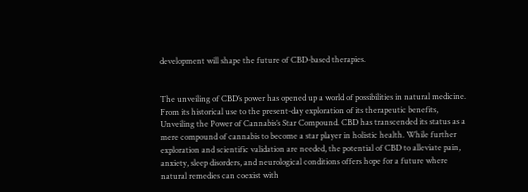development will shape the future of CBD-based therapies.


The unveiling of CBD’s power has opened up a world of possibilities in natural medicine. From its historical use to the present-day exploration of its therapeutic benefits, Unveiling the Power of Cannabis’s Star Compound. CBD has transcended its status as a mere compound of cannabis to become a star player in holistic health. While further exploration and scientific validation are needed, the potential of CBD to alleviate pain, anxiety, sleep disorders, and neurological conditions offers hope for a future where natural remedies can coexist with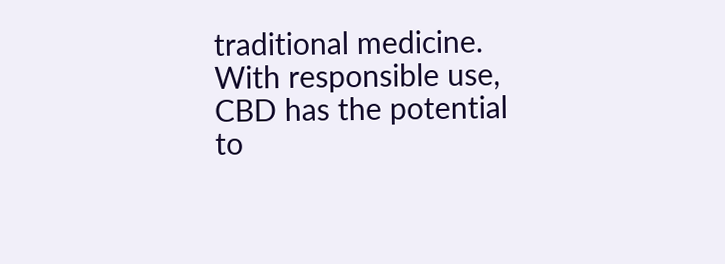traditional medicine. With responsible use, CBD has the potential to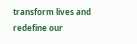transform lives and redefine our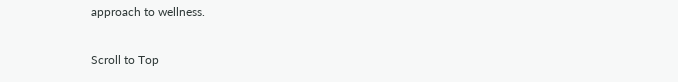approach to wellness.

Scroll to Top